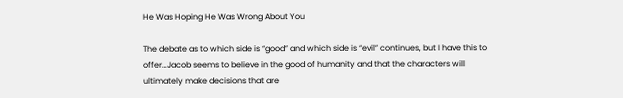He Was Hoping He Was Wrong About You

The debate as to which side is “good” and which side is “evil” continues, but I have this to offer…Jacob seems to believe in the good of humanity and that the characters will ultimately make decisions that are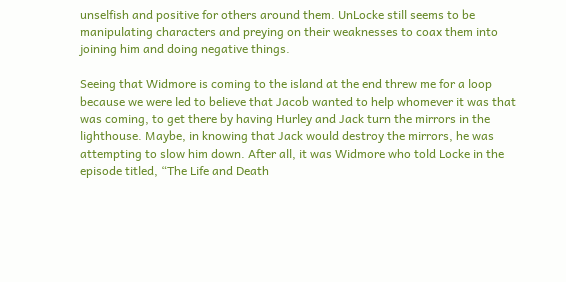unselfish and positive for others around them. UnLocke still seems to be manipulating characters and preying on their weaknesses to coax them into joining him and doing negative things.

Seeing that Widmore is coming to the island at the end threw me for a loop because we were led to believe that Jacob wanted to help whomever it was that was coming, to get there by having Hurley and Jack turn the mirrors in the lighthouse. Maybe, in knowing that Jack would destroy the mirrors, he was attempting to slow him down. After all, it was Widmore who told Locke in the episode titled, “The Life and Death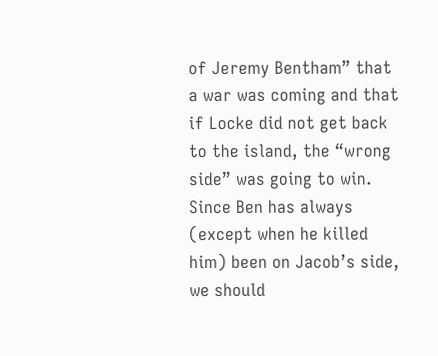of Jeremy Bentham” that a war was coming and that if Locke did not get back to the island, the “wrong side” was going to win. Since Ben has always (except when he killed him) been on Jacob’s side, we should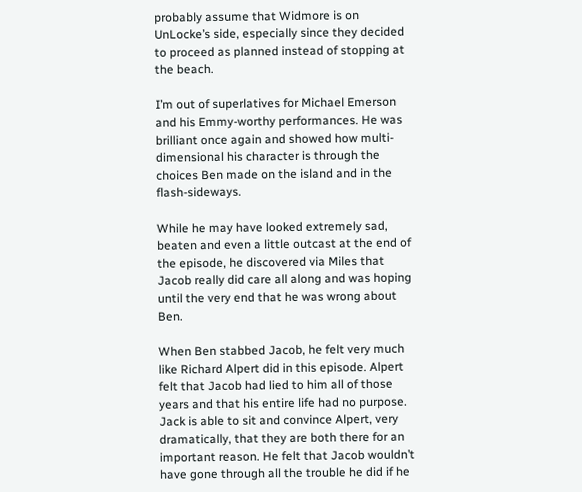probably assume that Widmore is on UnLocke’s side, especially since they decided to proceed as planned instead of stopping at the beach.

I’m out of superlatives for Michael Emerson and his Emmy-worthy performances. He was brilliant once again and showed how multi-dimensional his character is through the choices Ben made on the island and in the flash-sideways.

While he may have looked extremely sad, beaten and even a little outcast at the end of the episode, he discovered via Miles that Jacob really did care all along and was hoping until the very end that he was wrong about Ben.

When Ben stabbed Jacob, he felt very much like Richard Alpert did in this episode. Alpert felt that Jacob had lied to him all of those years and that his entire life had no purpose. Jack is able to sit and convince Alpert, very dramatically, that they are both there for an important reason. He felt that Jacob wouldn’t have gone through all the trouble he did if he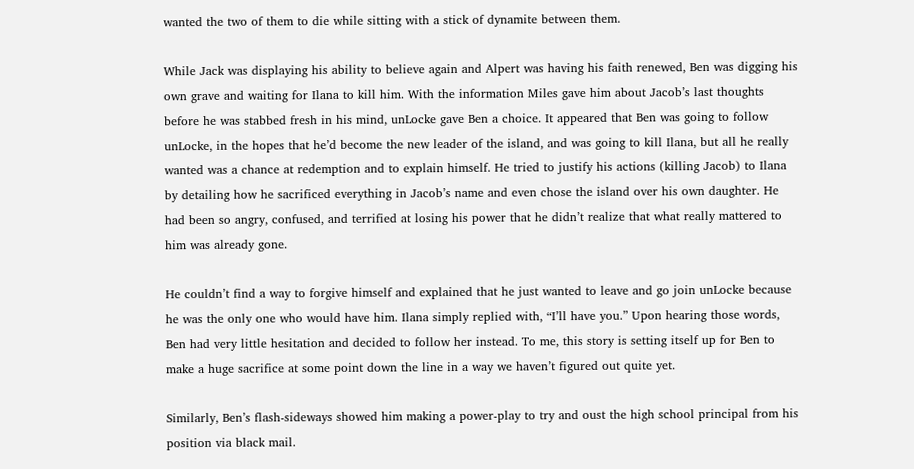wanted the two of them to die while sitting with a stick of dynamite between them.

While Jack was displaying his ability to believe again and Alpert was having his faith renewed, Ben was digging his own grave and waiting for Ilana to kill him. With the information Miles gave him about Jacob’s last thoughts before he was stabbed fresh in his mind, unLocke gave Ben a choice. It appeared that Ben was going to follow unLocke, in the hopes that he’d become the new leader of the island, and was going to kill Ilana, but all he really wanted was a chance at redemption and to explain himself. He tried to justify his actions (killing Jacob) to Ilana by detailing how he sacrificed everything in Jacob’s name and even chose the island over his own daughter. He had been so angry, confused, and terrified at losing his power that he didn’t realize that what really mattered to him was already gone.

He couldn’t find a way to forgive himself and explained that he just wanted to leave and go join unLocke because he was the only one who would have him. Ilana simply replied with, “I’ll have you.” Upon hearing those words, Ben had very little hesitation and decided to follow her instead. To me, this story is setting itself up for Ben to make a huge sacrifice at some point down the line in a way we haven’t figured out quite yet.

Similarly, Ben’s flash-sideways showed him making a power-play to try and oust the high school principal from his position via black mail.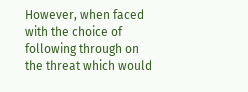However, when faced with the choice of following through on the threat which would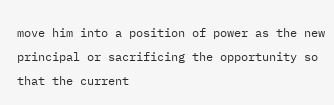move him into a position of power as the new principal or sacrificing the opportunity so that the current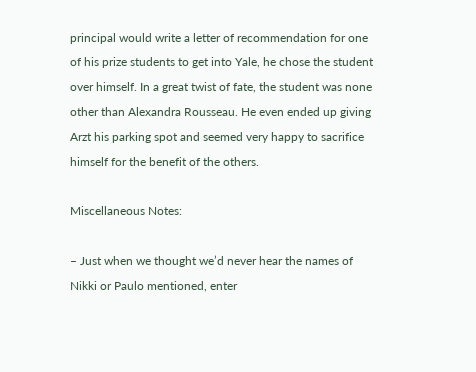principal would write a letter of recommendation for one of his prize students to get into Yale, he chose the student over himself. In a great twist of fate, the student was none other than Alexandra Rousseau. He even ended up giving Arzt his parking spot and seemed very happy to sacrifice himself for the benefit of the others.

Miscellaneous Notes:

– Just when we thought we’d never hear the names of Nikki or Paulo mentioned, enter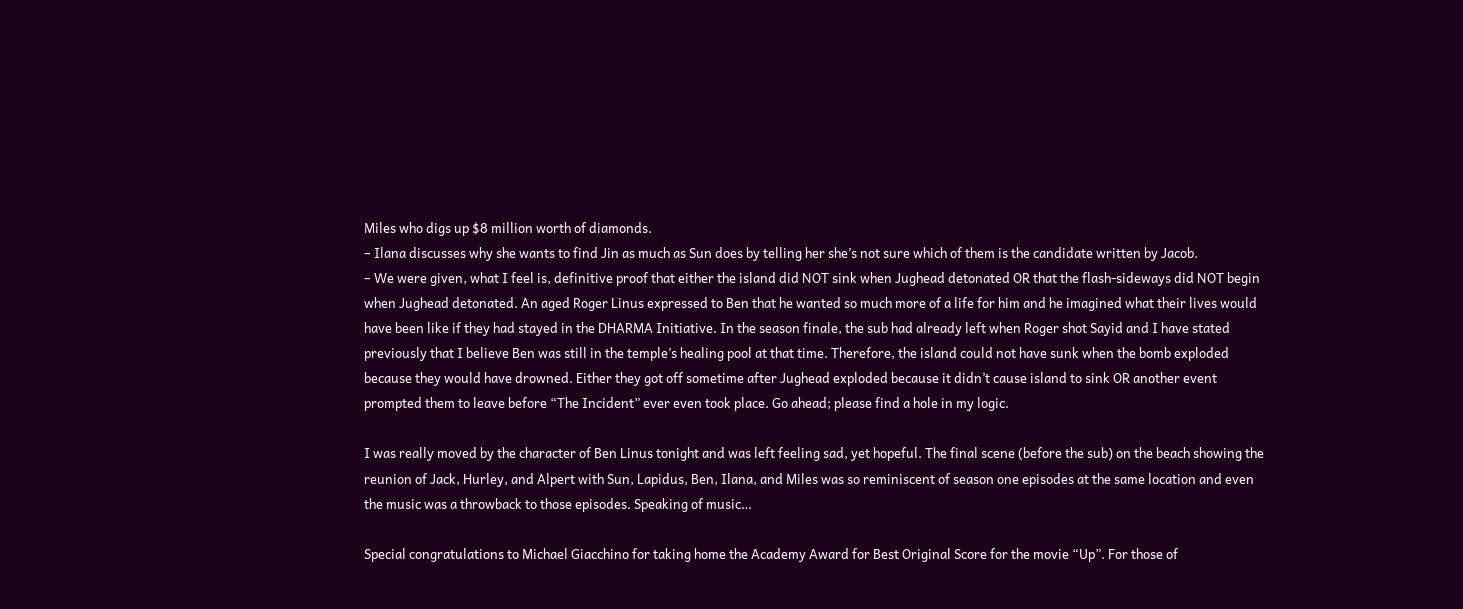Miles who digs up $8 million worth of diamonds.
– Ilana discusses why she wants to find Jin as much as Sun does by telling her she’s not sure which of them is the candidate written by Jacob.
– We were given, what I feel is, definitive proof that either the island did NOT sink when Jughead detonated OR that the flash-sideways did NOT begin when Jughead detonated. An aged Roger Linus expressed to Ben that he wanted so much more of a life for him and he imagined what their lives would have been like if they had stayed in the DHARMA Initiative. In the season finale, the sub had already left when Roger shot Sayid and I have stated previously that I believe Ben was still in the temple’s healing pool at that time. Therefore, the island could not have sunk when the bomb exploded because they would have drowned. Either they got off sometime after Jughead exploded because it didn’t cause island to sink OR another event prompted them to leave before “The Incident” ever even took place. Go ahead; please find a hole in my logic.

I was really moved by the character of Ben Linus tonight and was left feeling sad, yet hopeful. The final scene (before the sub) on the beach showing the reunion of Jack, Hurley, and Alpert with Sun, Lapidus, Ben, Ilana, and Miles was so reminiscent of season one episodes at the same location and even the music was a throwback to those episodes. Speaking of music…

Special congratulations to Michael Giacchino for taking home the Academy Award for Best Original Score for the movie “Up”. For those of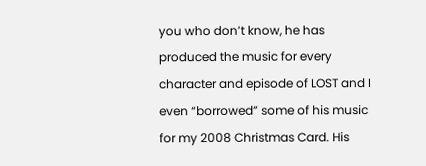you who don’t know, he has produced the music for every character and episode of LOST and I even “borrowed” some of his music for my 2008 Christmas Card. His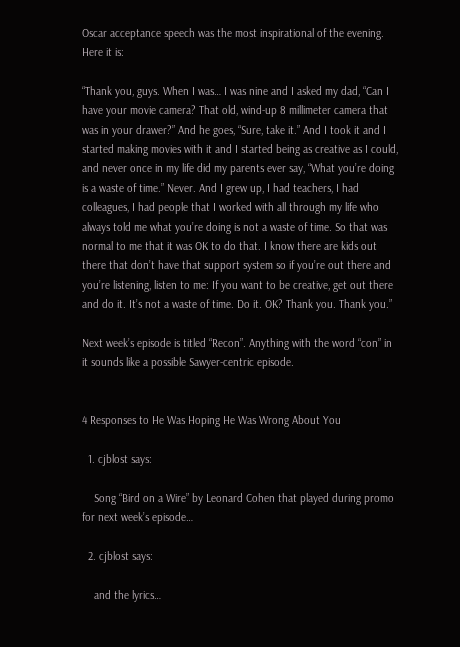Oscar acceptance speech was the most inspirational of the evening. Here it is:

“Thank you, guys. When I was… I was nine and I asked my dad, “Can I have your movie camera? That old, wind-up 8 millimeter camera that was in your drawer?” And he goes, “Sure, take it.” And I took it and I started making movies with it and I started being as creative as I could, and never once in my life did my parents ever say, “What you’re doing is a waste of time.” Never. And I grew up, I had teachers, I had colleagues, I had people that I worked with all through my life who always told me what you’re doing is not a waste of time. So that was normal to me that it was OK to do that. I know there are kids out there that don’t have that support system so if you’re out there and you’re listening, listen to me: If you want to be creative, get out there and do it. It’s not a waste of time. Do it. OK? Thank you. Thank you.”

Next week’s episode is titled “Recon”. Anything with the word “con” in it sounds like a possible Sawyer-centric episode.


4 Responses to He Was Hoping He Was Wrong About You

  1. cjblost says:

    Song “Bird on a Wire” by Leonard Cohen that played during promo for next week’s episode…

  2. cjblost says:

    and the lyrics…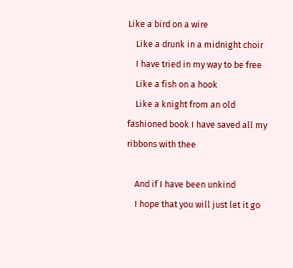Like a bird on a wire
    Like a drunk in a midnight choir
    I have tried in my way to be free
    Like a fish on a hook
    Like a knight from an old fashioned book I have saved all my ribbons with thee

    And if I have been unkind
    I hope that you will just let it go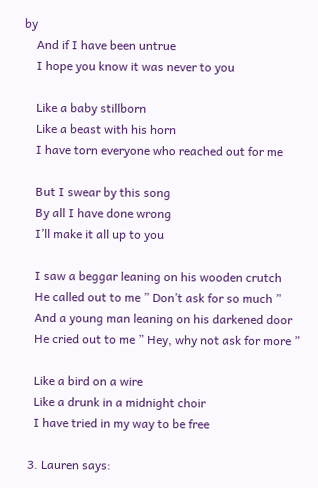by
    And if I have been untrue
    I hope you know it was never to you

    Like a baby stillborn
    Like a beast with his horn
    I have torn everyone who reached out for me

    But I swear by this song
    By all I have done wrong
    I’ll make it all up to you

    I saw a beggar leaning on his wooden crutch
    He called out to me ” Don’t ask for so much ”
    And a young man leaning on his darkened door
    He cried out to me ” Hey, why not ask for more ”

    Like a bird on a wire
    Like a drunk in a midnight choir
    I have tried in my way to be free

  3. Lauren says: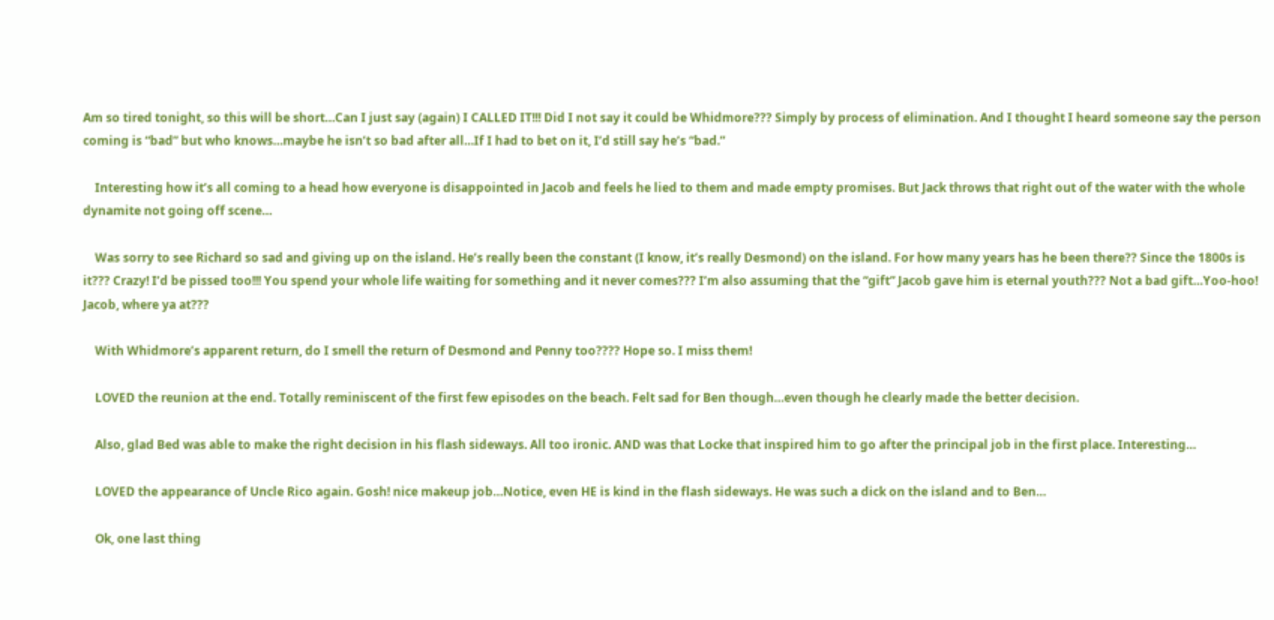Am so tired tonight, so this will be short…Can I just say (again) I CALLED IT!!! Did I not say it could be Whidmore??? Simply by process of elimination. And I thought I heard someone say the person coming is “bad” but who knows…maybe he isn’t so bad after all…If I had to bet on it, I’d still say he’s “bad.”

    Interesting how it’s all coming to a head how everyone is disappointed in Jacob and feels he lied to them and made empty promises. But Jack throws that right out of the water with the whole dynamite not going off scene…

    Was sorry to see Richard so sad and giving up on the island. He’s really been the constant (I know, it’s really Desmond) on the island. For how many years has he been there?? Since the 1800s is it??? Crazy! I’d be pissed too!!! You spend your whole life waiting for something and it never comes??? I’m also assuming that the “gift” Jacob gave him is eternal youth??? Not a bad gift…Yoo-hoo! Jacob, where ya at???

    With Whidmore’s apparent return, do I smell the return of Desmond and Penny too???? Hope so. I miss them!

    LOVED the reunion at the end. Totally reminiscent of the first few episodes on the beach. Felt sad for Ben though…even though he clearly made the better decision.

    Also, glad Bed was able to make the right decision in his flash sideways. All too ironic. AND was that Locke that inspired him to go after the principal job in the first place. Interesting…

    LOVED the appearance of Uncle Rico again. Gosh! nice makeup job…Notice, even HE is kind in the flash sideways. He was such a dick on the island and to Ben…

    Ok, one last thing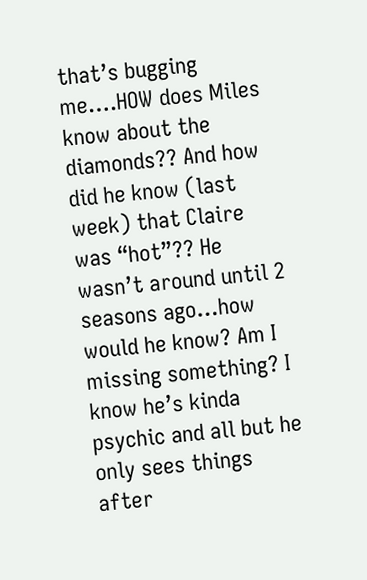that’s bugging me….HOW does Miles know about the diamonds?? And how did he know (last week) that Claire was “hot”?? He wasn’t around until 2 seasons ago…how would he know? Am I missing something? I know he’s kinda psychic and all but he only sees things after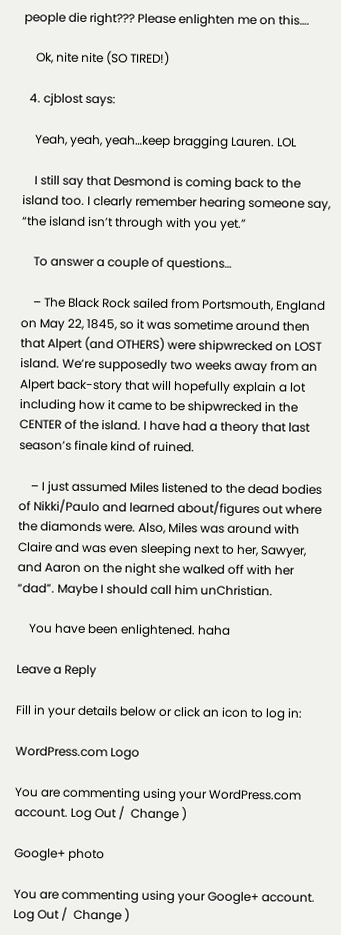people die right??? Please enlighten me on this….

    Ok, nite nite (SO TIRED!)

  4. cjblost says:

    Yeah, yeah, yeah…keep bragging Lauren. LOL

    I still say that Desmond is coming back to the island too. I clearly remember hearing someone say, “the island isn’t through with you yet.”

    To answer a couple of questions…

    – The Black Rock sailed from Portsmouth, England on May 22, 1845, so it was sometime around then that Alpert (and OTHERS) were shipwrecked on LOST island. We’re supposedly two weeks away from an Alpert back-story that will hopefully explain a lot including how it came to be shipwrecked in the CENTER of the island. I have had a theory that last season’s finale kind of ruined.

    – I just assumed Miles listened to the dead bodies of Nikki/Paulo and learned about/figures out where the diamonds were. Also, Miles was around with Claire and was even sleeping next to her, Sawyer, and Aaron on the night she walked off with her “dad”. Maybe I should call him unChristian.

    You have been enlightened. haha

Leave a Reply

Fill in your details below or click an icon to log in:

WordPress.com Logo

You are commenting using your WordPress.com account. Log Out /  Change )

Google+ photo

You are commenting using your Google+ account. Log Out /  Change )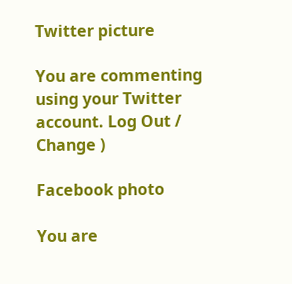Twitter picture

You are commenting using your Twitter account. Log Out /  Change )

Facebook photo

You are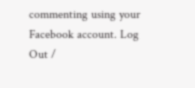commenting using your Facebook account. Log Out /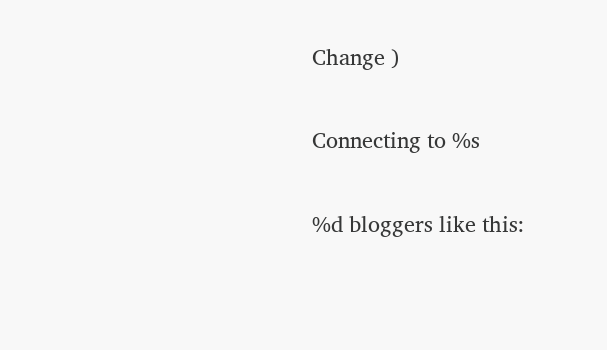Change )

Connecting to %s

%d bloggers like this: